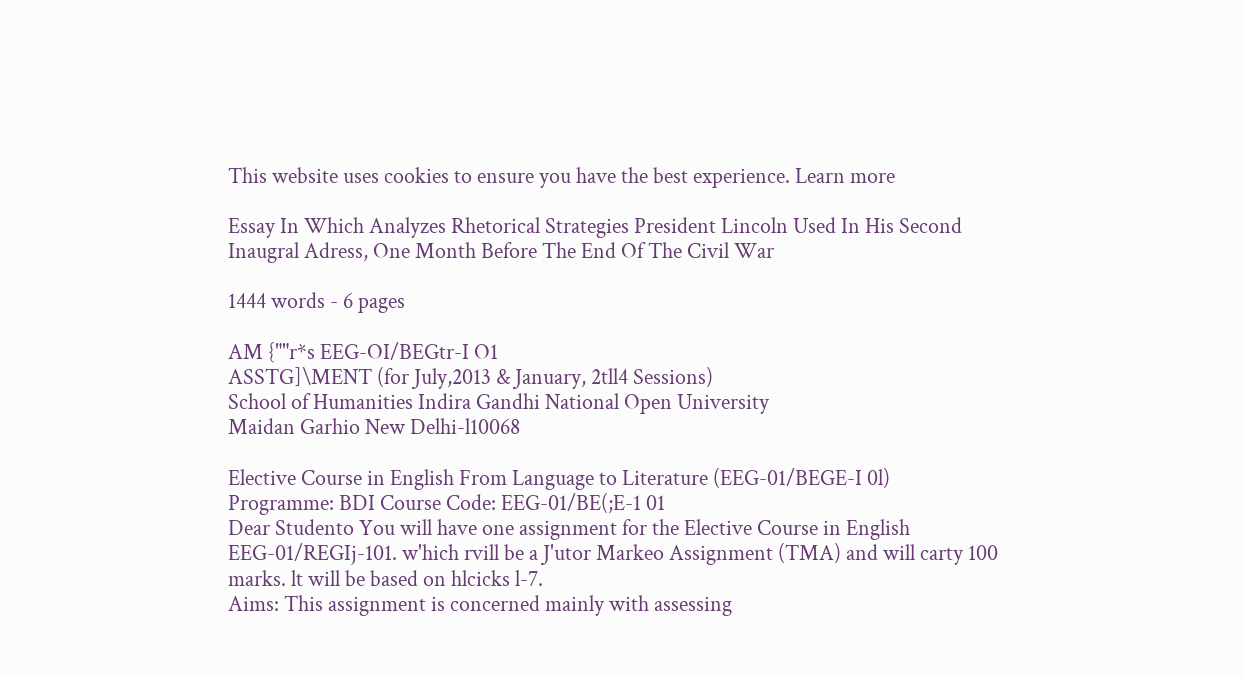This website uses cookies to ensure you have the best experience. Learn more

Essay In Which Analyzes Rhetorical Strategies President Lincoln Used In His Second Inaugral Adress, One Month Before The End Of The Civil War

1444 words - 6 pages

AM {""r*s EEG-OI/BEGtr-I O1
ASSTG]\MENT (for July,2013 & January, 2tll4 Sessions)
School of Humanities Indira Gandhi National Open University
Maidan Garhio New Delhi-l10068

Elective Course in English From Language to Literature (EEG-01/BEGE-I 0l)
Programme: BDI Course Code: EEG-01/BE(;E-1 01
Dear Studento You will have one assignment for the Elective Course in English EEG-01/REGIj-101. w'hich rvill be a J'utor Markeo Assignment (TMA) and will carty 100 marks. lt will be based on hlcicks l-7.
Aims: This assignment is concerned mainly with assessing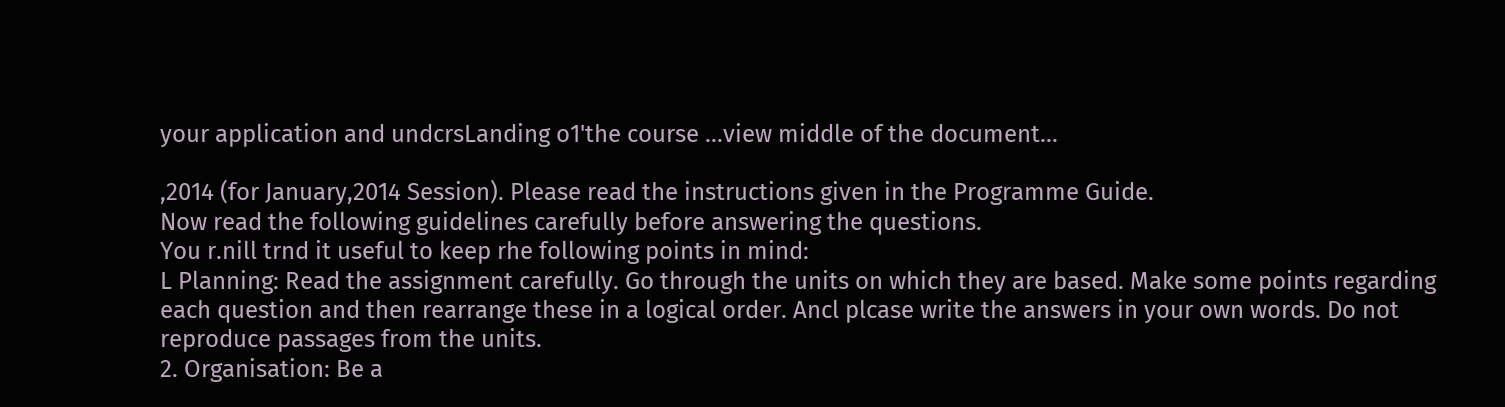your application and undcrsLanding o1'the course ...view middle of the document...

,2014 (for January,2014 Session). Please read the instructions given in the Programme Guide.
Now read the following guidelines carefully before answering the questions.
You r.nill trnd it useful to keep rhe following points in mind:
L Planning: Read the assignment carefully. Go through the units on which they are based. Make some points regarding each question and then rearrange these in a logical order. Ancl plcase write the answers in your own words. Do not reproduce passages from the units.
2. Organisation: Be a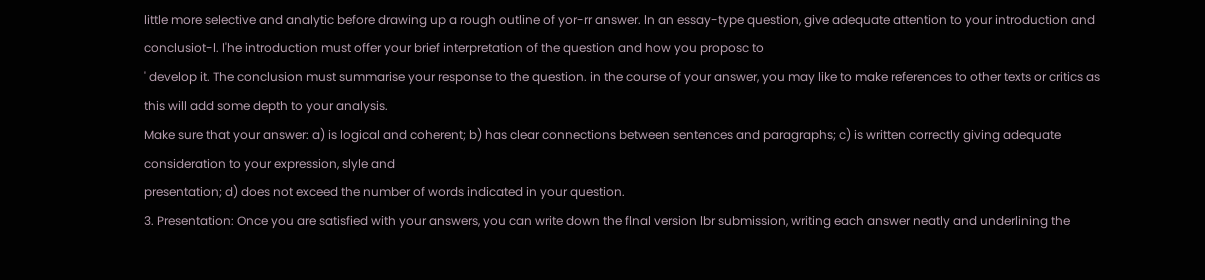little more selective and analytic before drawing up a rough outline of yor-rr answer. ln an essay-type question, give adequate attention to your introduction and conclusiot-l. l'he introduction must offer your brief interpretation of the question and how you proposc to
' develop it. The conclusion must summarise your response to the question. in the course of your answer, you may like to make references to other texts or critics as this will add some depth to your analysis.
Make sure that your answer: a) is logical and coherent; b) has clear connections between sentences and paragraphs; c) is written correctly giving adequate consideration to your expression, slyle and
presentation; d) does not exceed the number of words indicated in your question.
3. Presentation: Once you are satisfied with your answers, you can write down the flnal version lbr submission, writing each answer neatly and underlining the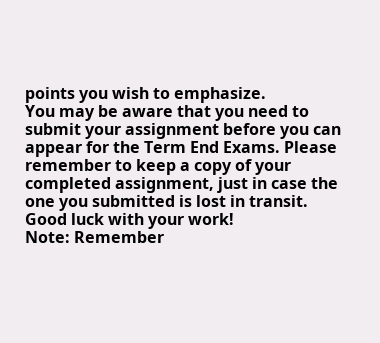points you wish to emphasize.
You may be aware that you need to submit your assignment before you can appear for the Term End Exams. Please remember to keep a copy of your completed assignment, just in case the one you submitted is lost in transit.
Good luck with your work!
Note: Remember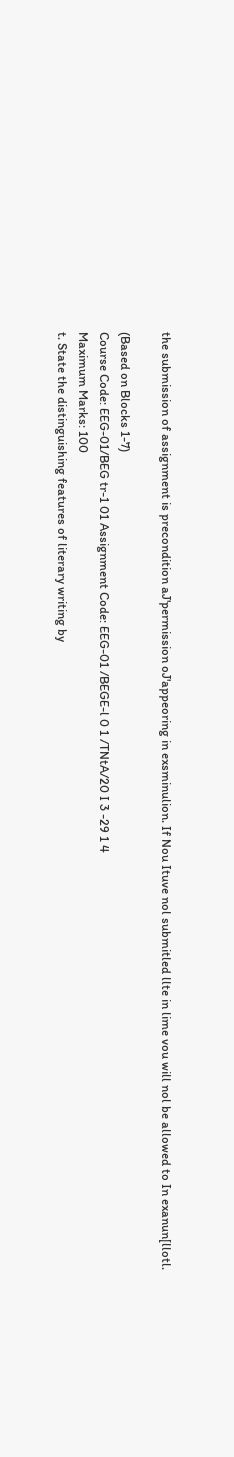the submission of assignment is precondition aJ'permission oJ'appeoring in exsminulion. If Nou Ituve nol submitled llte in lime vou will nol be allowed to In exanun[llotl.

(Based on Blocks 1-7)
Course Code: EEG-01/BEG tr-1 01 Assignment Code: EEG-01 /BEGE-l 0 1 /TNtA/20 I 3 -29 1 4
Maximum Marks: 100
t. State the distinguishing features of literary writing by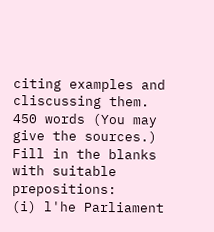citing examples and cliscussing them. 450 words (You may give the sources.)
Fill in the blanks with suitable prepositions:
(i) l'he Parliament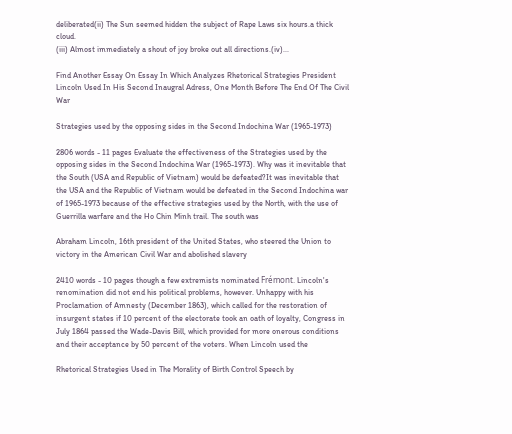deliberated(ii) The Sun seemed hidden the subject of Rape Laws six hours.a thick cloud.
(iii) Almost immediately a shout of joy broke out all directions.(iv)...

Find Another Essay On Essay In Which Analyzes Rhetorical Strategies President Lincoln Used In His Second Inaugral Adress, One Month Before The End Of The Civil War

Strategies used by the opposing sides in the Second Indochina War (1965-1973)

2806 words - 11 pages Evaluate the effectiveness of the Strategies used by the opposing sides in the Second Indochina War (1965-1973). Why was it inevitable that the South (USA and Republic of Vietnam) would be defeated?It was inevitable that the USA and the Republic of Vietnam would be defeated in the Second Indochina war of 1965-1973 because of the effective strategies used by the North, with the use of Guerrilla warfare and the Ho Chin Minh trail. The south was

Abraham Lincoln, 16th president of the United States, who steered the Union to victory in the American Civil War and abolished slavery

2410 words - 10 pages though a few extremists nominated Frémont. Lincoln's renomination did not end his political problems, however. Unhappy with his Proclamation of Amnesty (December 1863), which called for the restoration of insurgent states if 10 percent of the electorate took an oath of loyalty, Congress in July 1864 passed the Wade-Davis Bill, which provided for more onerous conditions and their acceptance by 50 percent of the voters. When Lincoln used the

Rhetorical Strategies Used in The Morality of Birth Control Speech by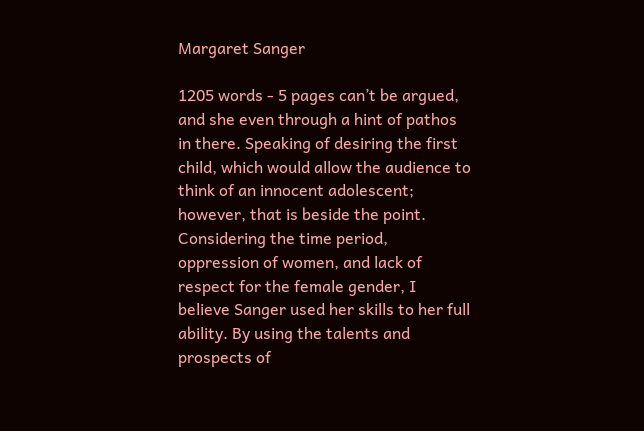Margaret Sanger

1205 words - 5 pages can’t be argued, and she even through a hint of pathos in there. Speaking of desiring the first child, which would allow the audience to think of an innocent adolescent; however, that is beside the point. Considering the time period, oppression of women, and lack of respect for the female gender, I believe Sanger used her skills to her full ability. By using the talents and prospects of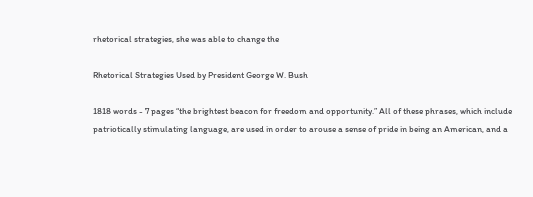rhetorical strategies, she was able to change the

Rhetorical Strategies Used by President George W. Bush

1818 words - 7 pages “the brightest beacon for freedom and opportunity.” All of these phrases, which include patriotically stimulating language, are used in order to arouse a sense of pride in being an American, and a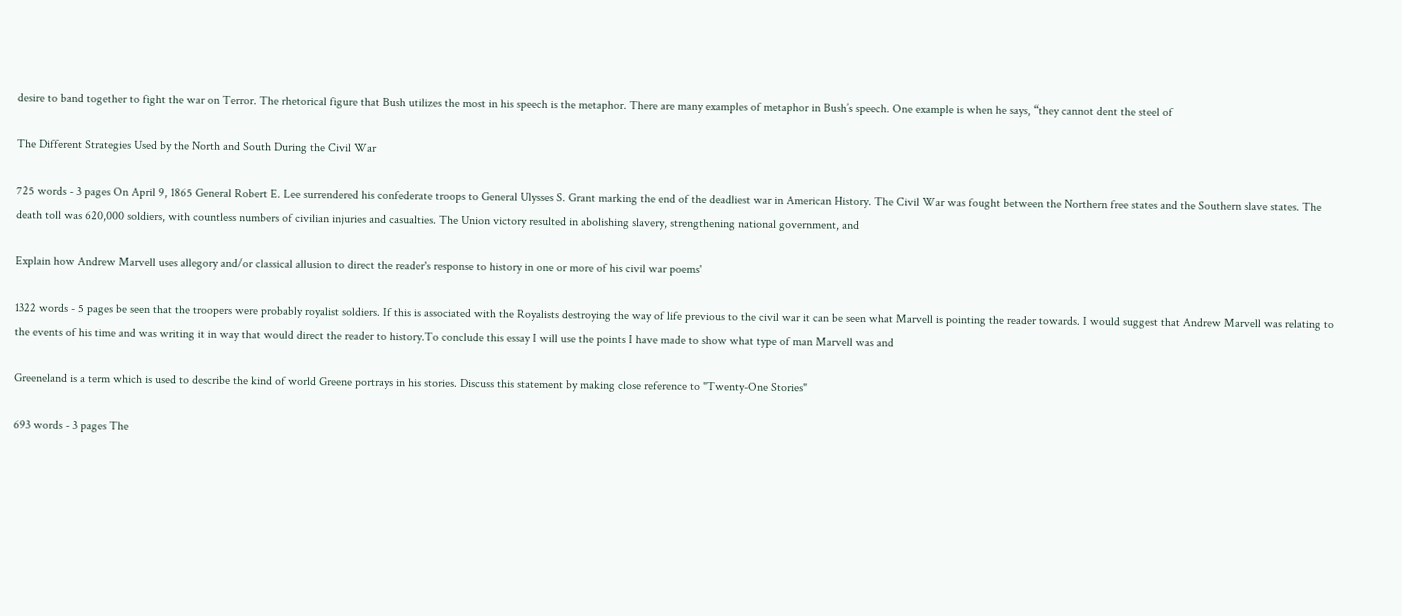desire to band together to fight the war on Terror. The rhetorical figure that Bush utilizes the most in his speech is the metaphor. There are many examples of metaphor in Bush’s speech. One example is when he says, “they cannot dent the steel of

The Different Strategies Used by the North and South During the Civil War

725 words - 3 pages On April 9, 1865 General Robert E. Lee surrendered his confederate troops to General Ulysses S. Grant marking the end of the deadliest war in American History. The Civil War was fought between the Northern free states and the Southern slave states. The death toll was 620,000 soldiers, with countless numbers of civilian injuries and casualties. The Union victory resulted in abolishing slavery, strengthening national government, and

Explain how Andrew Marvell uses allegory and/or classical allusion to direct the reader's response to history in one or more of his civil war poems'

1322 words - 5 pages be seen that the troopers were probably royalist soldiers. If this is associated with the Royalists destroying the way of life previous to the civil war it can be seen what Marvell is pointing the reader towards. I would suggest that Andrew Marvell was relating to the events of his time and was writing it in way that would direct the reader to history.To conclude this essay I will use the points I have made to show what type of man Marvell was and

Greeneland is a term which is used to describe the kind of world Greene portrays in his stories. Discuss this statement by making close reference to "Twenty-One Stories"

693 words - 3 pages The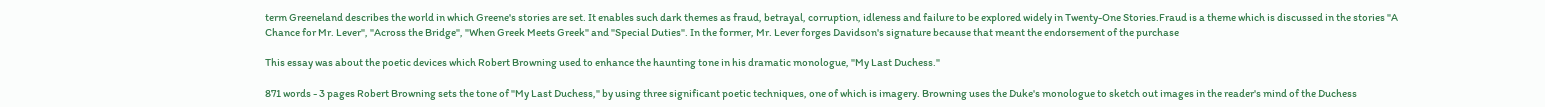term Greeneland describes the world in which Greene's stories are set. It enables such dark themes as fraud, betrayal, corruption, idleness and failure to be explored widely in Twenty-One Stories.Fraud is a theme which is discussed in the stories "A Chance for Mr. Lever", "Across the Bridge", "When Greek Meets Greek" and "Special Duties". In the former, Mr. Lever forges Davidson's signature because that meant the endorsement of the purchase

This essay was about the poetic devices which Robert Browning used to enhance the haunting tone in his dramatic monologue, "My Last Duchess."

871 words - 3 pages Robert Browning sets the tone of "My Last Duchess," by using three significant poetic techniques, one of which is imagery. Browning uses the Duke's monologue to sketch out images in the reader's mind of the Duchess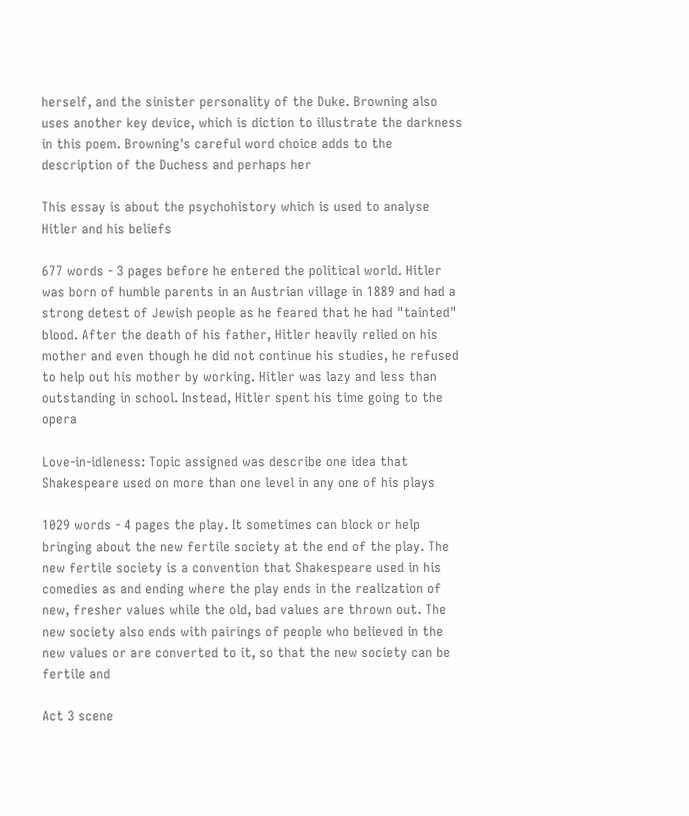herself, and the sinister personality of the Duke. Browning also uses another key device, which is diction to illustrate the darkness in this poem. Browning's careful word choice adds to the description of the Duchess and perhaps her

This essay is about the psychohistory which is used to analyse Hitler and his beliefs

677 words - 3 pages before he entered the political world. Hitler was born of humble parents in an Austrian village in 1889 and had a strong detest of Jewish people as he feared that he had "tainted" blood. After the death of his father, Hitler heavily relied on his mother and even though he did not continue his studies, he refused to help out his mother by working. Hitler was lazy and less than outstanding in school. Instead, Hitler spent his time going to the opera

Love-in-idleness: Topic assigned was describe one idea that Shakespeare used on more than one level in any one of his plays

1029 words - 4 pages the play. It sometimes can block or help bringing about the new fertile society at the end of the play. The new fertile society is a convention that Shakespeare used in his comedies as and ending where the play ends in the realization of new, fresher values while the old, bad values are thrown out. The new society also ends with pairings of people who believed in the new values or are converted to it, so that the new society can be fertile and

Act 3 scene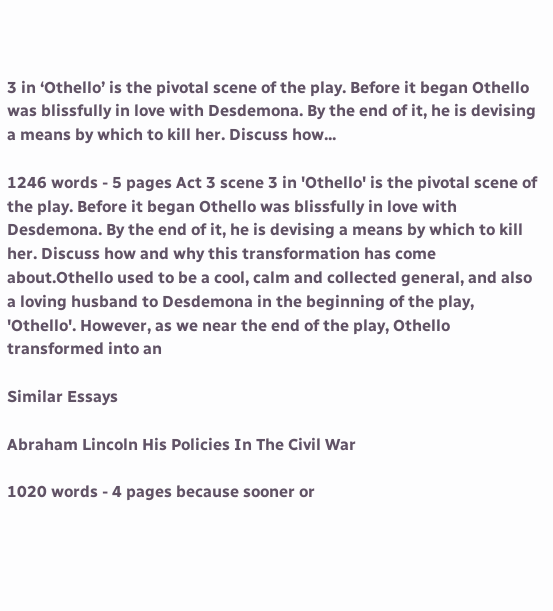3 in ‘Othello’ is the pivotal scene of the play. Before it began Othello was blissfully in love with Desdemona. By the end of it, he is devising a means by which to kill her. Discuss how...

1246 words - 5 pages Act 3 scene 3 in 'Othello' is the pivotal scene of the play. Before it began Othello was blissfully in love with Desdemona. By the end of it, he is devising a means by which to kill her. Discuss how and why this transformation has come about.Othello used to be a cool, calm and collected general, and also a loving husband to Desdemona in the beginning of the play, 'Othello'. However, as we near the end of the play, Othello transformed into an

Similar Essays

Abraham Lincoln His Policies In The Civil War

1020 words - 4 pages because sooner or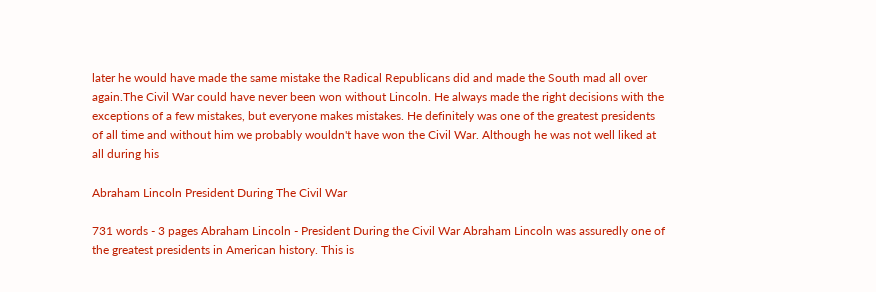later he would have made the same mistake the Radical Republicans did and made the South mad all over again.The Civil War could have never been won without Lincoln. He always made the right decisions with the exceptions of a few mistakes, but everyone makes mistakes. He definitely was one of the greatest presidents of all time and without him we probably wouldn't have won the Civil War. Although he was not well liked at all during his

Abraham Lincoln President During The Civil War

731 words - 3 pages Abraham Lincoln - President During the Civil War Abraham Lincoln was assuredly one of the greatest presidents in American history. This is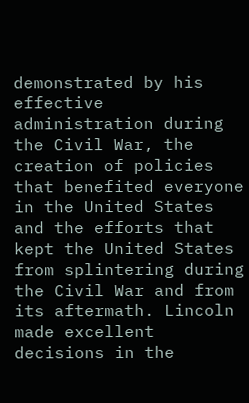demonstrated by his effective administration during the Civil War, the creation of policies that benefited everyone in the United States and the efforts that kept the United States from splintering during the Civil War and from its aftermath. Lincoln made excellent decisions in the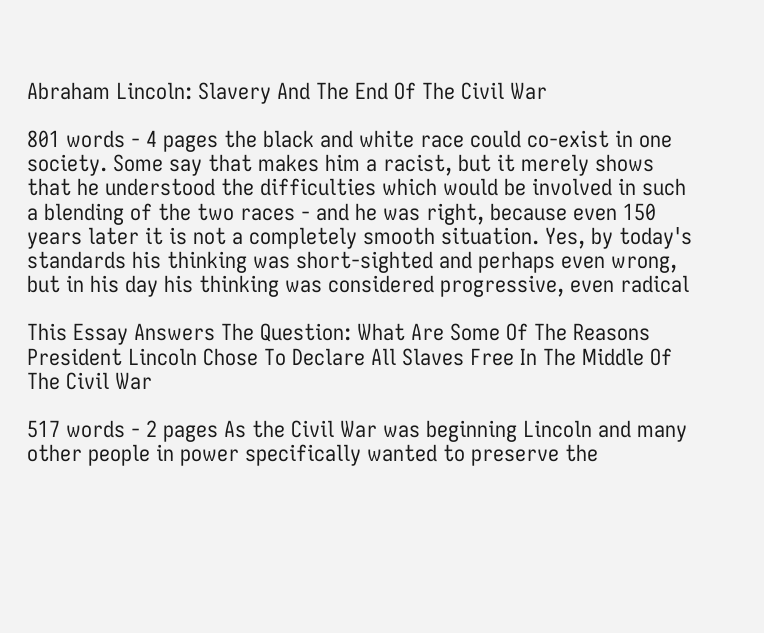Abraham Lincoln: Slavery And The End Of The Civil War

801 words - 4 pages the black and white race could co-exist in one society. Some say that makes him a racist, but it merely shows that he understood the difficulties which would be involved in such a blending of the two races - and he was right, because even 150 years later it is not a completely smooth situation. Yes, by today's standards his thinking was short-sighted and perhaps even wrong, but in his day his thinking was considered progressive, even radical

This Essay Answers The Question: What Are Some Of The Reasons President Lincoln Chose To Declare All Slaves Free In The Middle Of The Civil War

517 words - 2 pages As the Civil War was beginning Lincoln and many other people in power specifically wanted to preserve the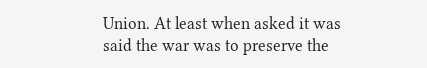Union. At least when asked it was said the war was to preserve the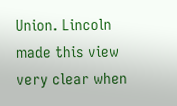Union. Lincoln made this view very clear when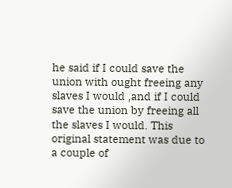he said if I could save the union with ought freeing any slaves I would ,and if I could save the union by freeing all the slaves I would. This original statement was due to a couple of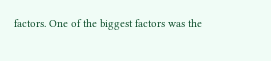factors. One of the biggest factors was the